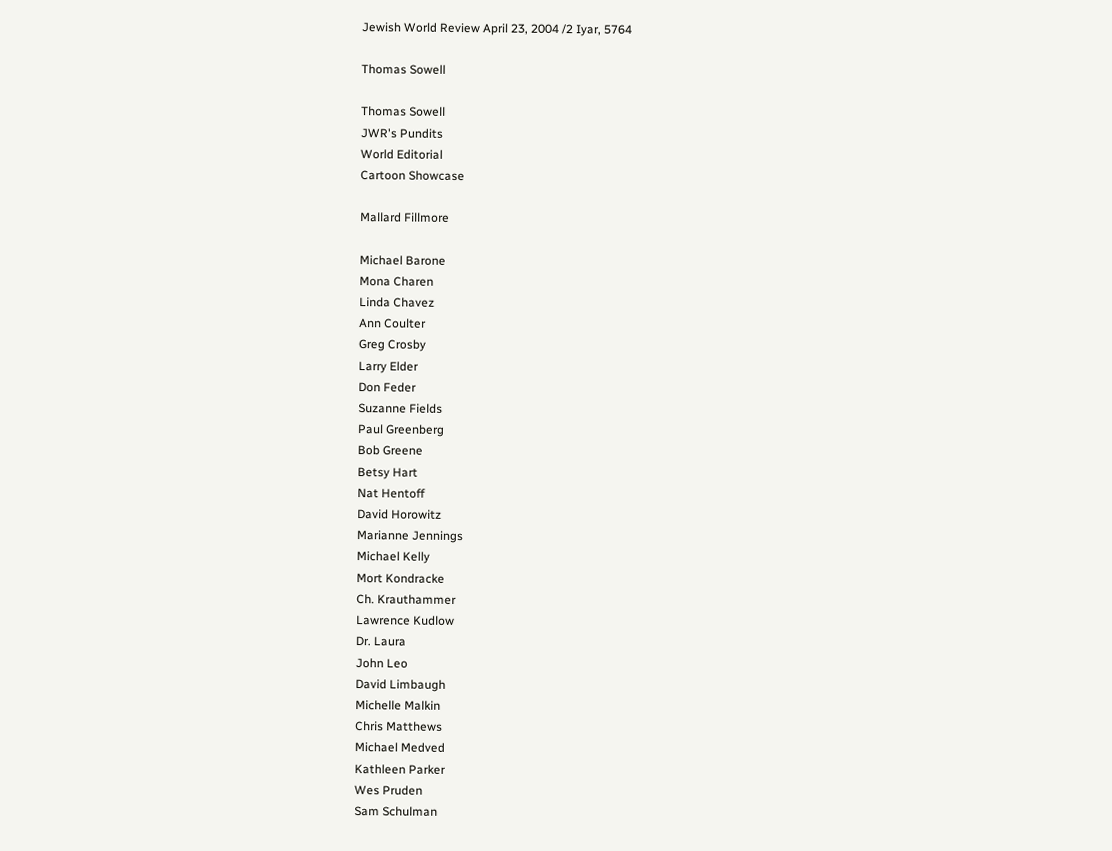Jewish World Review April 23, 2004 /2 Iyar, 5764

Thomas Sowell

Thomas Sowell
JWR's Pundits
World Editorial
Cartoon Showcase

Mallard Fillmore

Michael Barone
Mona Charen
Linda Chavez
Ann Coulter
Greg Crosby
Larry Elder
Don Feder
Suzanne Fields
Paul Greenberg
Bob Greene
Betsy Hart
Nat Hentoff
David Horowitz
Marianne Jennings
Michael Kelly
Mort Kondracke
Ch. Krauthammer
Lawrence Kudlow
Dr. Laura
John Leo
David Limbaugh
Michelle Malkin
Chris Matthews
Michael Medved
Kathleen Parker
Wes Pruden
Sam Schulman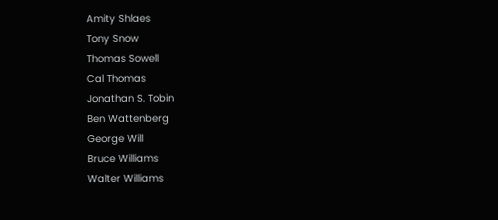Amity Shlaes
Tony Snow
Thomas Sowell
Cal Thomas
Jonathan S. Tobin
Ben Wattenberg
George Will
Bruce Williams
Walter Williams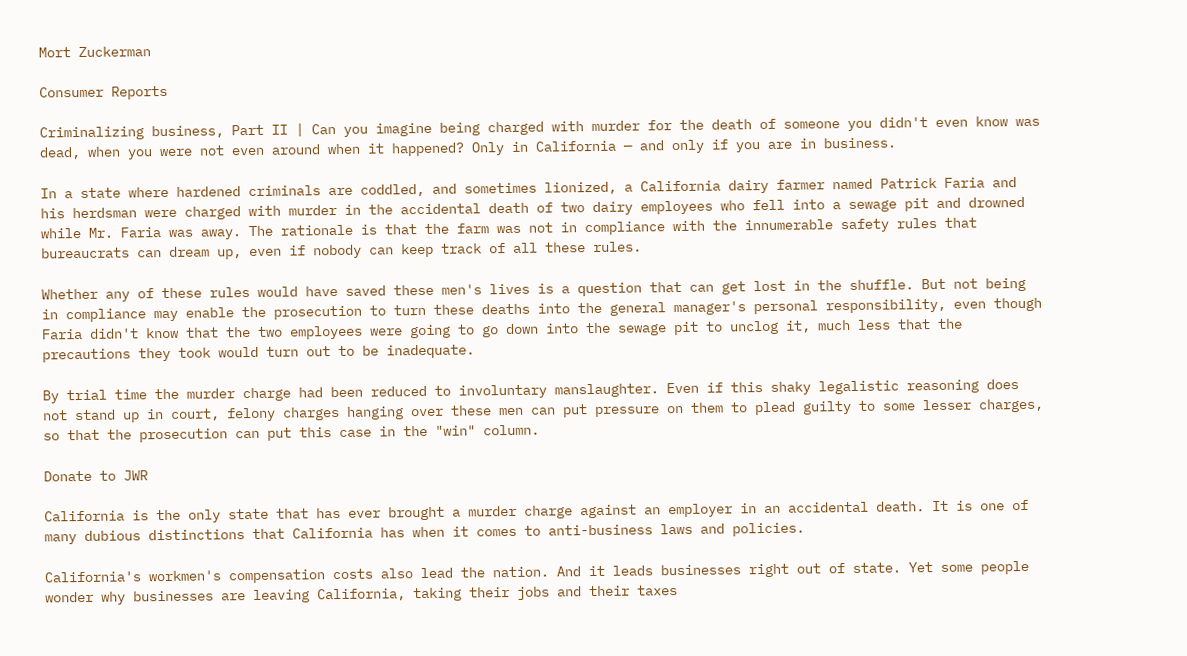Mort Zuckerman

Consumer Reports

Criminalizing business, Part II | Can you imagine being charged with murder for the death of someone you didn't even know was dead, when you were not even around when it happened? Only in California — and only if you are in business.

In a state where hardened criminals are coddled, and sometimes lionized, a California dairy farmer named Patrick Faria and his herdsman were charged with murder in the accidental death of two dairy employees who fell into a sewage pit and drowned while Mr. Faria was away. The rationale is that the farm was not in compliance with the innumerable safety rules that bureaucrats can dream up, even if nobody can keep track of all these rules.

Whether any of these rules would have saved these men's lives is a question that can get lost in the shuffle. But not being in compliance may enable the prosecution to turn these deaths into the general manager's personal responsibility, even though Faria didn't know that the two employees were going to go down into the sewage pit to unclog it, much less that the precautions they took would turn out to be inadequate.

By trial time the murder charge had been reduced to involuntary manslaughter. Even if this shaky legalistic reasoning does not stand up in court, felony charges hanging over these men can put pressure on them to plead guilty to some lesser charges, so that the prosecution can put this case in the "win" column.

Donate to JWR

California is the only state that has ever brought a murder charge against an employer in an accidental death. It is one of many dubious distinctions that California has when it comes to anti-business laws and policies.

California's workmen's compensation costs also lead the nation. And it leads businesses right out of state. Yet some people wonder why businesses are leaving California, taking their jobs and their taxes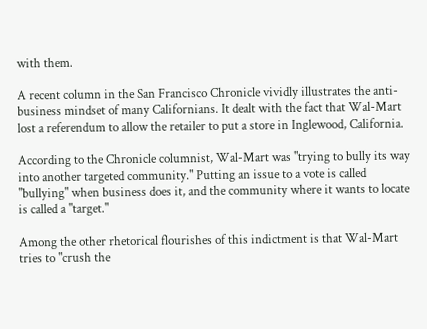with them.

A recent column in the San Francisco Chronicle vividly illustrates the anti-business mindset of many Californians. It dealt with the fact that Wal-Mart lost a referendum to allow the retailer to put a store in Inglewood, California.

According to the Chronicle columnist, Wal-Mart was "trying to bully its way into another targeted community." Putting an issue to a vote is called "bullying" when business does it, and the community where it wants to locate is called a "target."

Among the other rhetorical flourishes of this indictment is that Wal-Mart tries to "crush the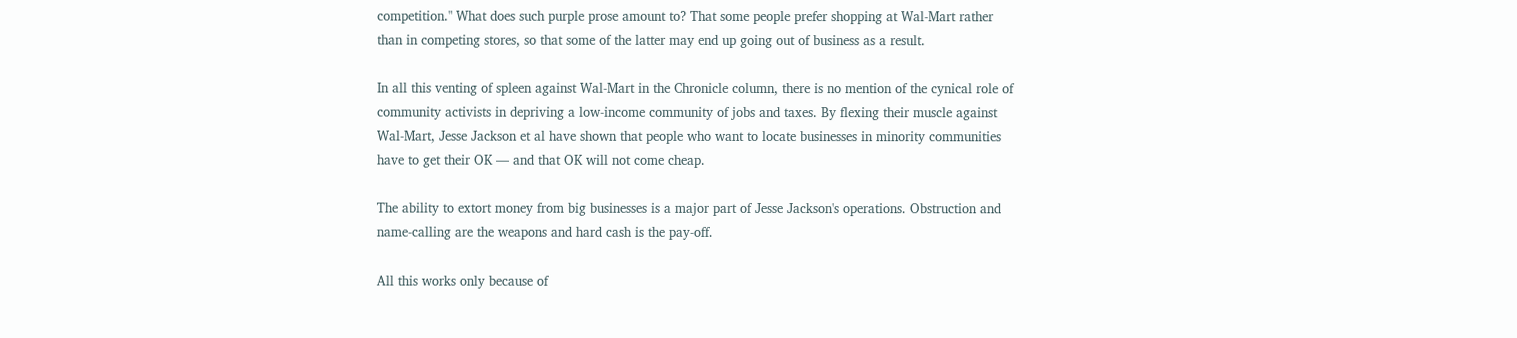competition." What does such purple prose amount to? That some people prefer shopping at Wal-Mart rather than in competing stores, so that some of the latter may end up going out of business as a result.

In all this venting of spleen against Wal-Mart in the Chronicle column, there is no mention of the cynical role of community activists in depriving a low-income community of jobs and taxes. By flexing their muscle against Wal-Mart, Jesse Jackson et al have shown that people who want to locate businesses in minority communities have to get their OK — and that OK will not come cheap.

The ability to extort money from big businesses is a major part of Jesse Jackson's operations. Obstruction and name-calling are the weapons and hard cash is the pay-off.

All this works only because of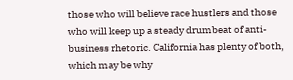those who will believe race hustlers and those who will keep up a steady drumbeat of anti-business rhetoric. California has plenty of both, which may be why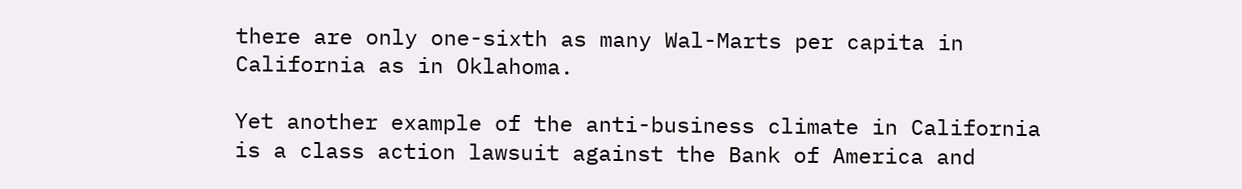there are only one-sixth as many Wal-Marts per capita in California as in Oklahoma.

Yet another example of the anti-business climate in California is a class action lawsuit against the Bank of America and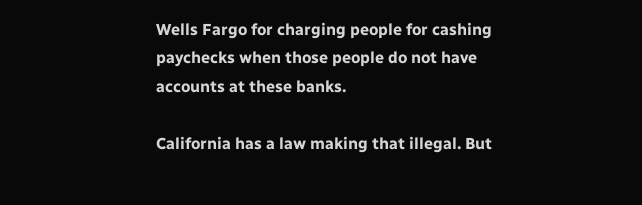Wells Fargo for charging people for cashing paychecks when those people do not have accounts at these banks.

California has a law making that illegal. But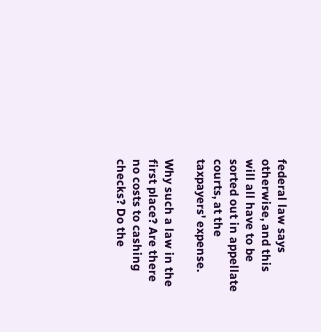federal law says otherwise, and this will all have to be sorted out in appellate courts, at the taxpayers' expense.

Why such a law in the first place? Are there no costs to cashing checks? Do the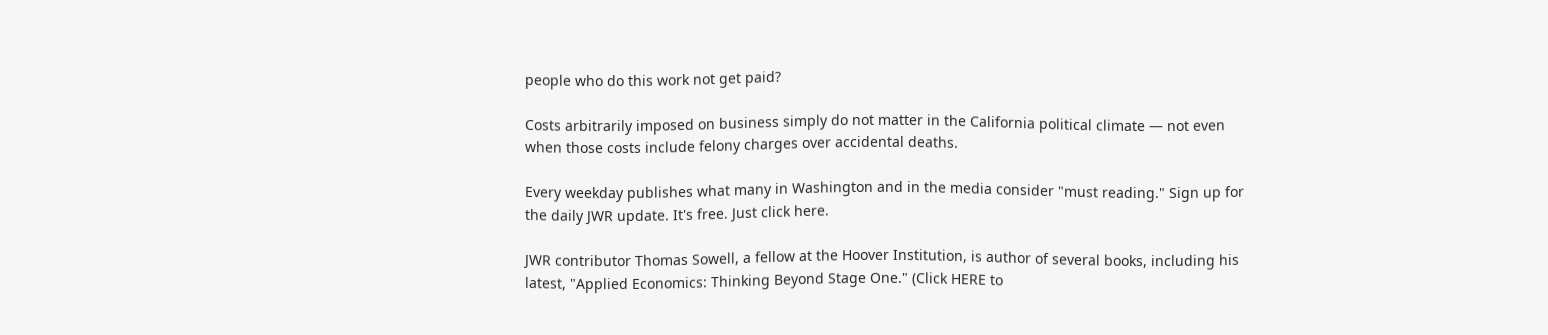people who do this work not get paid?

Costs arbitrarily imposed on business simply do not matter in the California political climate — not even when those costs include felony charges over accidental deaths.

Every weekday publishes what many in Washington and in the media consider "must reading." Sign up for the daily JWR update. It's free. Just click here.

JWR contributor Thomas Sowell, a fellow at the Hoover Institution, is author of several books, including his latest, "Applied Economics: Thinking Beyond Stage One." (Click HERE to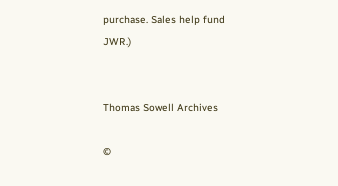purchase. Sales help fund JWR.)


Thomas Sowell Archives

©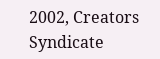2002, Creators Syndicate